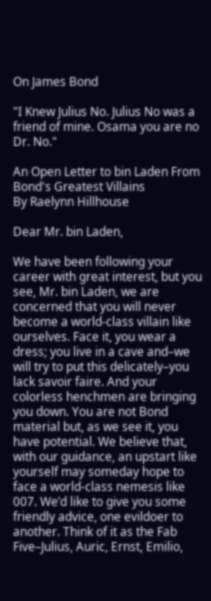On James Bond

"I Knew Julius No. Julius No was a friend of mine. Osama you are no Dr. No."

An Open Letter to bin Laden From Bond's Greatest Villains
By Raelynn Hillhouse

Dear Mr. bin Laden,

We have been following your career with great interest, but you see, Mr. bin Laden, we are concerned that you will never become a world-class villain like ourselves. Face it, you wear a dress; you live in a cave and–we will try to put this delicately–you lack savoir faire. And your colorless henchmen are bringing you down. You are not Bond material but, as we see it, you have potential. We believe that, with our guidance, an upstart like yourself may someday hope to face a world-class nemesis like 007. We’d like to give you some friendly advice, one evildoer to another. Think of it as the Fab Five–Julius, Auric, Ernst, Emilio,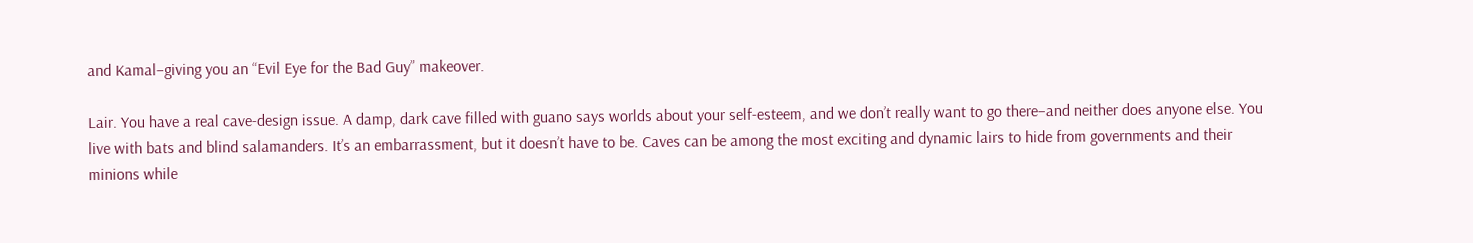and Kamal–giving you an “Evil Eye for the Bad Guy” makeover.

Lair. You have a real cave-design issue. A damp, dark cave filled with guano says worlds about your self-esteem, and we don’t really want to go there–and neither does anyone else. You live with bats and blind salamanders. It’s an embarrassment, but it doesn’t have to be. Caves can be among the most exciting and dynamic lairs to hide from governments and their minions while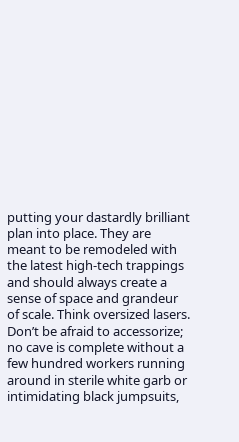putting your dastardly brilliant plan into place. They are meant to be remodeled with the latest high-tech trappings and should always create a sense of space and grandeur of scale. Think oversized lasers. Don’t be afraid to accessorize; no cave is complete without a few hundred workers running around in sterile white garb or intimidating black jumpsuits,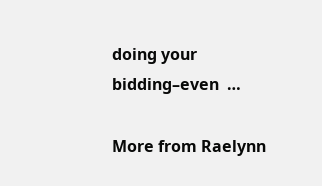doing your bidding–even  …

More from Raelynn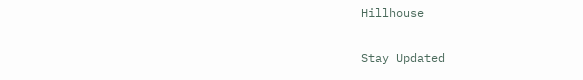Hillhouse

Stay Updated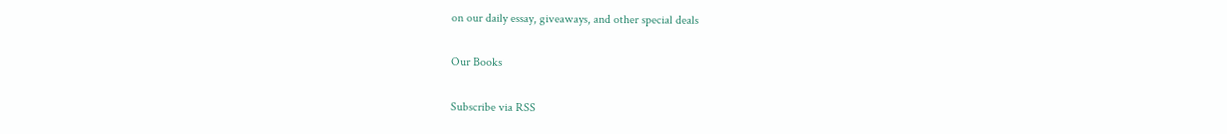on our daily essay, giveaways, and other special deals

Our Books

Subscribe via RSS